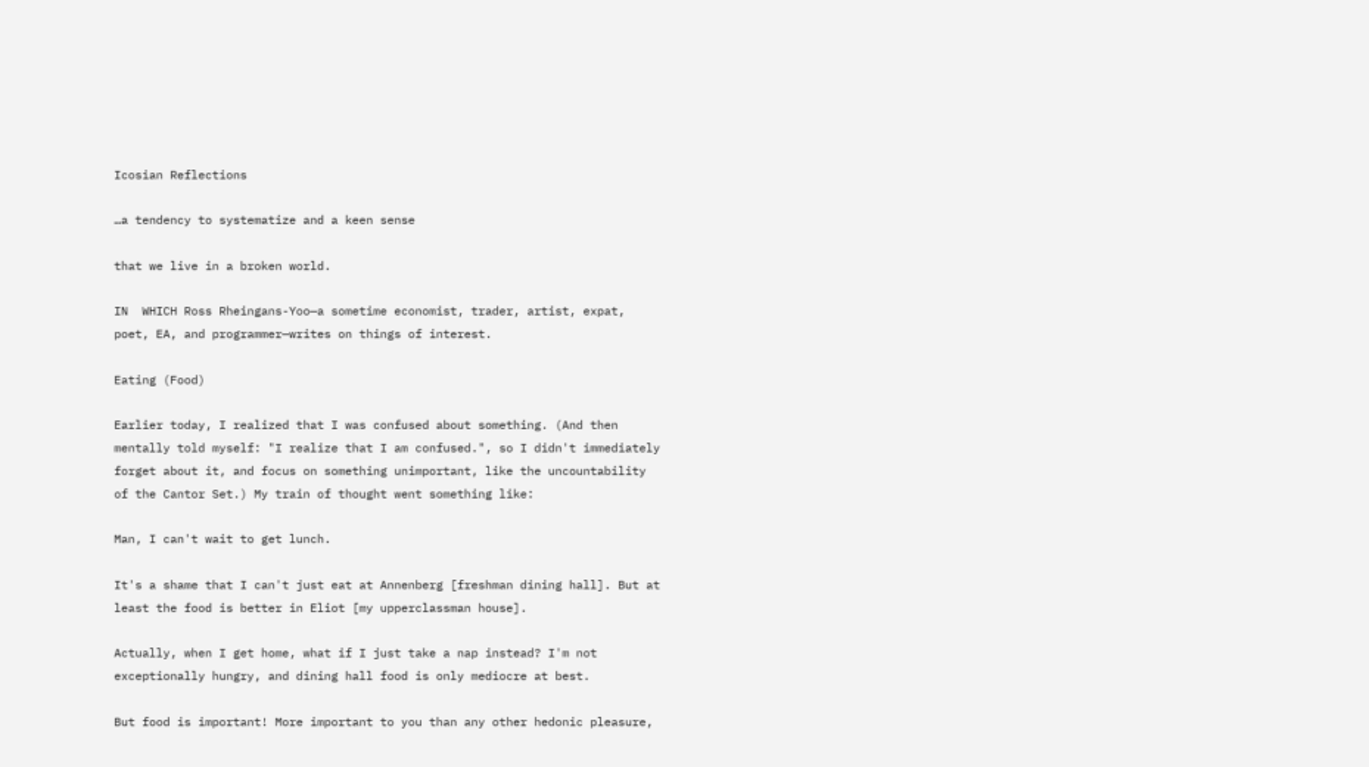Icosian Reflections

…a tendency to systematize and a keen sense

that we live in a broken world.

IN  WHICH Ross Rheingans-Yoo—a sometime economist, trader, artist, expat, poet, EA, and programmer—writes on things of interest.

Eating (Food)

Earlier today, I realized that I was confused about something. (And then mentally told myself: "I realize that I am confused.", so I didn't immediately forget about it, and focus on something unimportant, like the uncountability of the Cantor Set.) My train of thought went something like:

Man, I can't wait to get lunch.

It's a shame that I can't just eat at Annenberg [freshman dining hall]. But at least the food is better in Eliot [my upperclassman house].

Actually, when I get home, what if I just take a nap instead? I'm not exceptionally hungry, and dining hall food is only mediocre at best.

But food is important! More important to you than any other hedonic pleasure,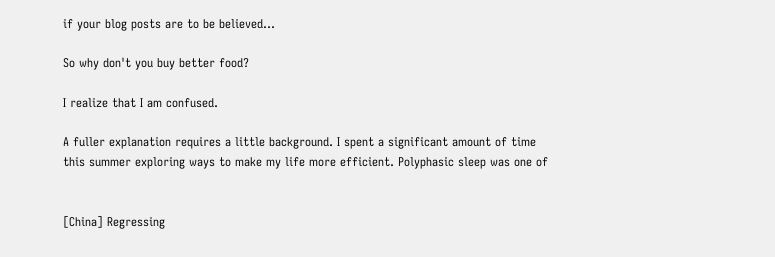if your blog posts are to be believed...

So why don't you buy better food?

I realize that I am confused.

A fuller explanation requires a little background. I spent a significant amount of time this summer exploring ways to make my life more efficient. Polyphasic sleep was one of


[China] Regressing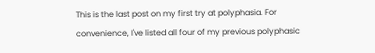This is the last post on my first try at polyphasia. For convenience, I've listed all four of my previous polyphasic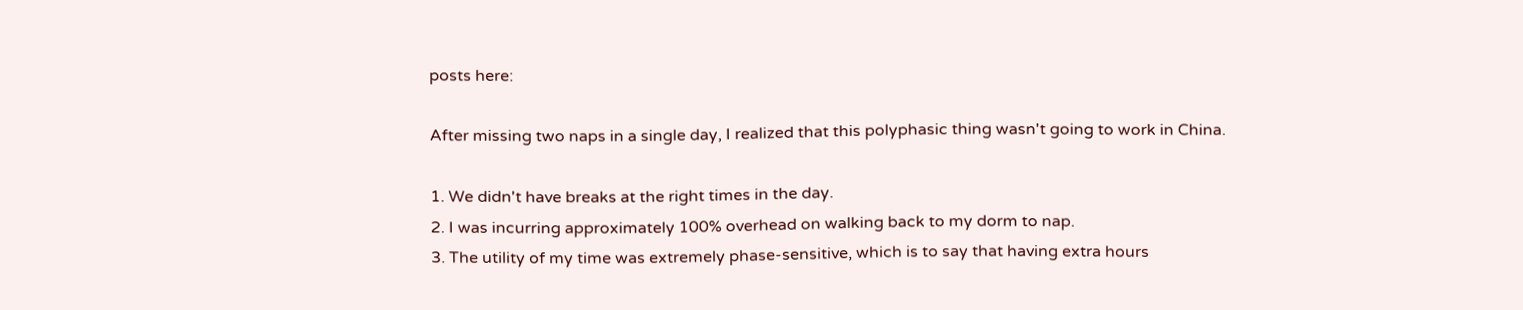posts here:

After missing two naps in a single day, I realized that this polyphasic thing wasn't going to work in China.

1. We didn't have breaks at the right times in the day.
2. I was incurring approximately 100% overhead on walking back to my dorm to nap.
3. The utility of my time was extremely phase-sensitive, which is to say that having extra hours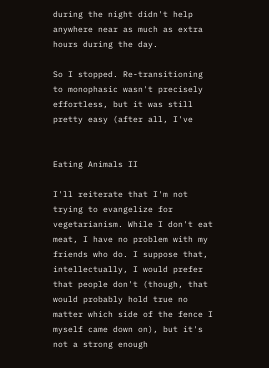during the night didn't help anywhere near as much as extra hours during the day.

So I stopped. Re-transitioning to monophasic wasn't precisely effortless, but it was still pretty easy (after all, I've


Eating Animals II

I'll reiterate that I'm not trying to evangelize for vegetarianism. While I don't eat meat, I have no problem with my friends who do. I suppose that, intellectually, I would prefer that people don't (though, that would probably hold true no matter which side of the fence I myself came down on), but it's not a strong enough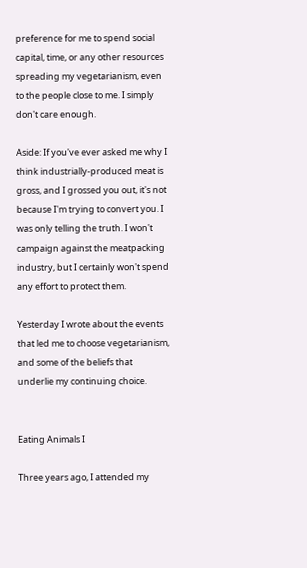preference for me to spend social capital, time, or any other resources spreading my vegetarianism, even to the people close to me. I simply don't care enough.

Aside: If you've ever asked me why I think industrially-produced meat is gross, and I grossed you out, it's not because I'm trying to convert you. I was only telling the truth. I won't campaign against the meatpacking industry, but I certainly won't spend any effort to protect them.

Yesterday I wrote about the events that led me to choose vegetarianism, and some of the beliefs that underlie my continuing choice.


Eating Animals I

Three years ago, I attended my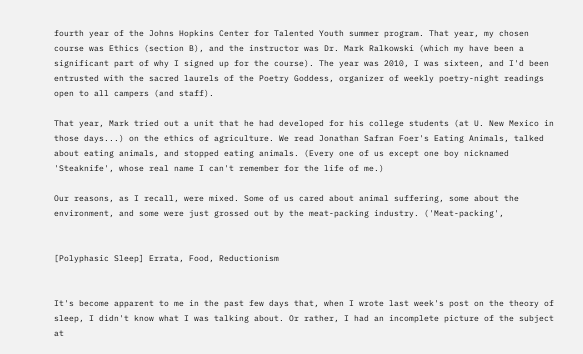fourth year of the Johns Hopkins Center for Talented Youth summer program. That year, my chosen course was Ethics (section B), and the instructor was Dr. Mark Ralkowski (which my have been a significant part of why I signed up for the course). The year was 2010, I was sixteen, and I'd been entrusted with the sacred laurels of the Poetry Goddess, organizer of weekly poetry-night readings open to all campers (and staff).

That year, Mark tried out a unit that he had developed for his college students (at U. New Mexico in those days...) on the ethics of agriculture. We read Jonathan Safran Foer's Eating Animals, talked about eating animals, and stopped eating animals. (Every one of us except one boy nicknamed 'Steaknife', whose real name I can't remember for the life of me.)

Our reasons, as I recall, were mixed. Some of us cared about animal suffering, some about the environment, and some were just grossed out by the meat-packing industry. ('Meat-packing',


[Polyphasic Sleep] Errata, Food, Reductionism


It's become apparent to me in the past few days that, when I wrote last week's post on the theory of sleep, I didn't know what I was talking about. Or rather, I had an incomplete picture of the subject at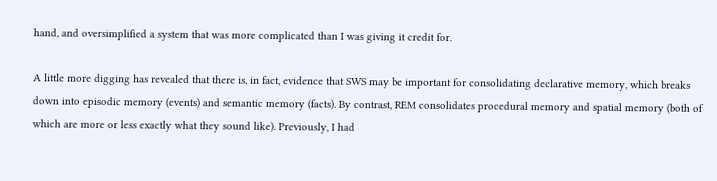hand, and oversimplified a system that was more complicated than I was giving it credit for.

A little more digging has revealed that there is, in fact, evidence that SWS may be important for consolidating declarative memory, which breaks down into episodic memory (events) and semantic memory (facts). By contrast, REM consolidates procedural memory and spatial memory (both of which are more or less exactly what they sound like). Previously, I had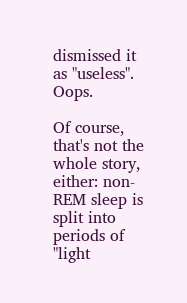dismissed it as "useless". Oops.

Of course, that's not the whole story, either: non-REM sleep is split into periods of "light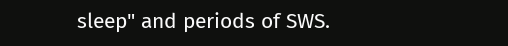sleep" and periods of SWS.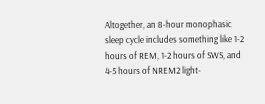Altogether, an 8-hour monophasic sleep cycle includes something like 1-2 hours of REM, 1-2 hours of SWS, and 4-5 hours of NREM2 light-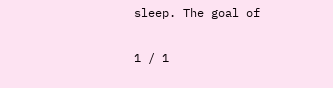sleep. The goal of

1 / 1